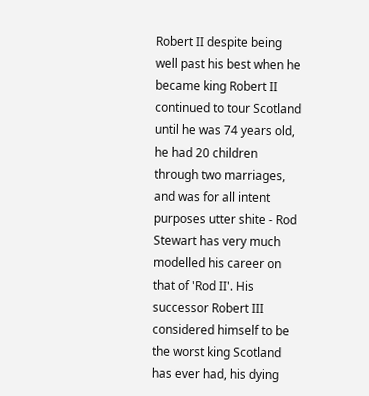Robert II despite being well past his best when he became king Robert II continued to tour Scotland until he was 74 years old, he had 20 children through two marriages, and was for all intent purposes utter shite - Rod Stewart has very much modelled his career on that of 'Rod II'. His successor Robert III considered himself to be the worst king Scotland has ever had, his dying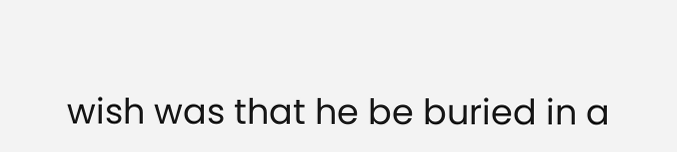wish was that he be buried in a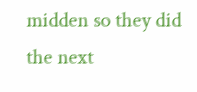midden so they did the next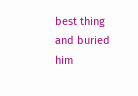best thing and buried him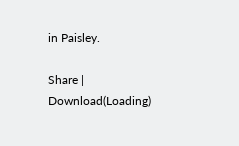in Paisley.

Share | Download(Loading)